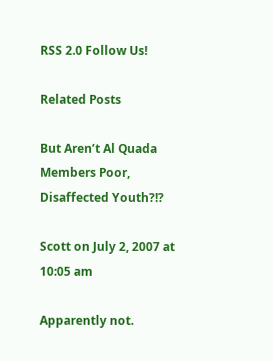RSS 2.0 Follow Us!

Related Posts

But Aren’t Al Quada Members Poor, Disaffected Youth?!?

Scott on July 2, 2007 at 10:05 am

Apparently not.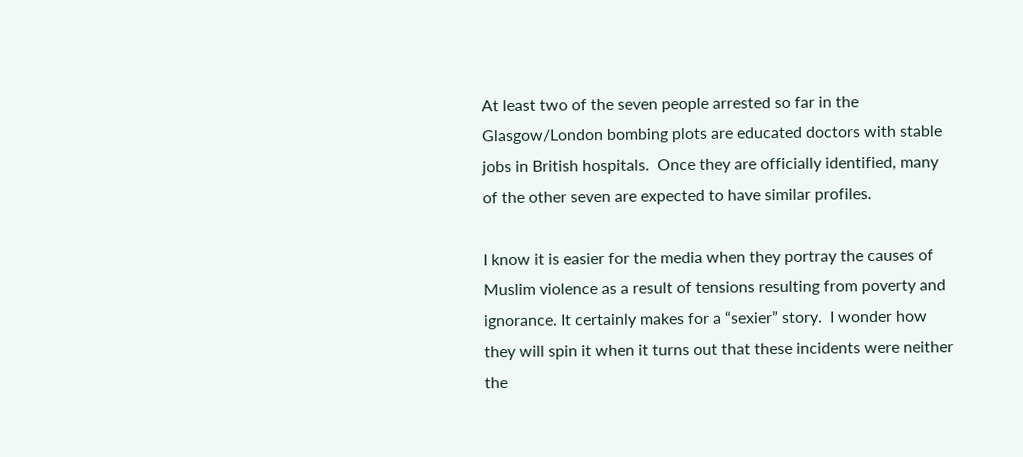At least two of the seven people arrested so far in the Glasgow/London bombing plots are educated doctors with stable jobs in British hospitals.  Once they are officially identified, many of the other seven are expected to have similar profiles.

I know it is easier for the media when they portray the causes of Muslim violence as a result of tensions resulting from poverty and ignorance. It certainly makes for a “sexier” story.  I wonder how they will spin it when it turns out that these incidents were neither the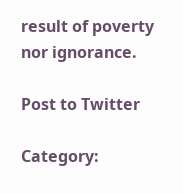result of poverty nor ignorance.

Post to Twitter

Category: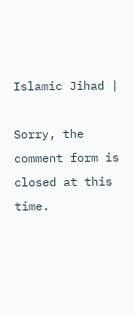Islamic Jihad |

Sorry, the comment form is closed at this time.